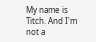My name is Titch. And I'm not a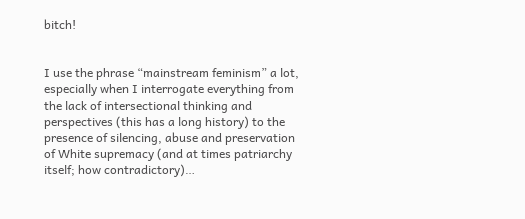bitch!


I use the phrase “mainstream feminism” a lot, especially when I interrogate everything from the lack of intersectional thinking and perspectives (this has a long history) to the presence of silencing, abuse and preservation of White supremacy (and at times patriarchy itself; how contradictory)…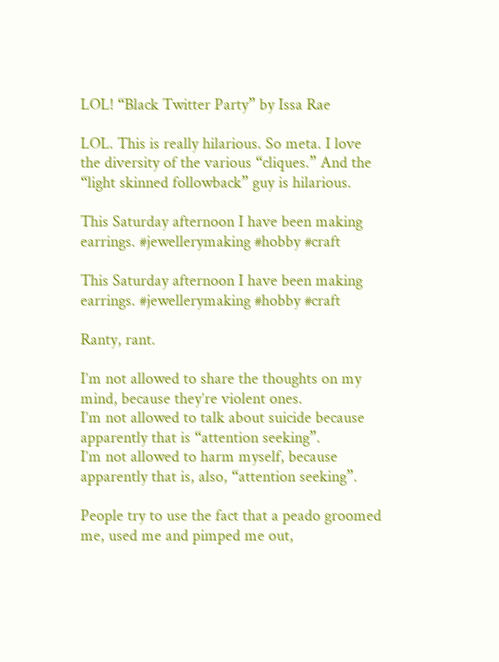LOL! “Black Twitter Party” by Issa Rae

LOL. This is really hilarious. So meta. I love the diversity of the various “cliques.” And the “light skinned followback” guy is hilarious.

This Saturday afternoon I have been making earrings. #jewellerymaking #hobby #craft

This Saturday afternoon I have been making earrings. #jewellerymaking #hobby #craft

Ranty, rant.

I’m not allowed to share the thoughts on my mind, because they’re violent ones.
I’m not allowed to talk about suicide because apparently that is “attention seeking”.
I’m not allowed to harm myself, because apparently that is, also, “attention seeking”.

People try to use the fact that a peado groomed me, used me and pimped me out,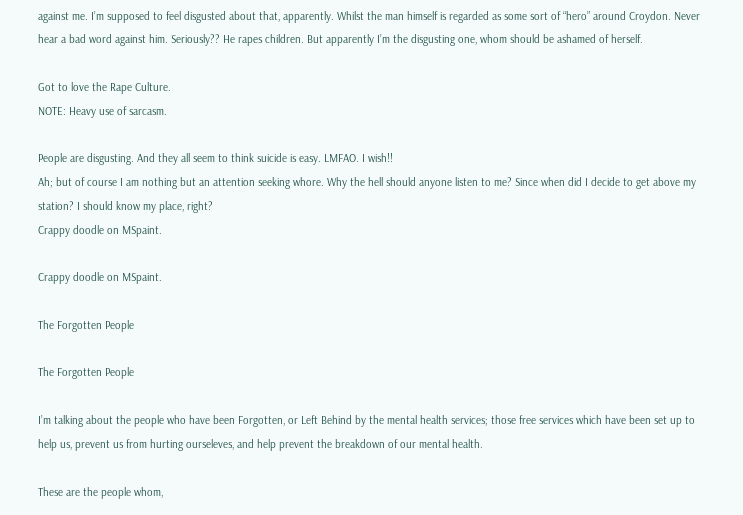against me. I’m supposed to feel disgusted about that, apparently. Whilst the man himself is regarded as some sort of “hero” around Croydon. Never hear a bad word against him. Seriously?? He rapes children. But apparently I’m the disgusting one, whom should be ashamed of herself.

Got to love the Rape Culture.
NOTE: Heavy use of sarcasm.

People are disgusting. And they all seem to think suicide is easy. LMFAO. I wish!!
Ah; but of course I am nothing but an attention seeking whore. Why the hell should anyone listen to me? Since when did I decide to get above my station? I should know my place, right?
Crappy doodle on MSpaint.

Crappy doodle on MSpaint.

The Forgotten People

The Forgotten People

I’m talking about the people who have been Forgotten, or Left Behind by the mental health services; those free services which have been set up to help us, prevent us from hurting ourseleves, and help prevent the breakdown of our mental health.

These are the people whom,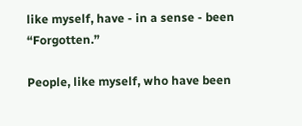like myself, have - in a sense - been “Forgotten.”

People, like myself, who have been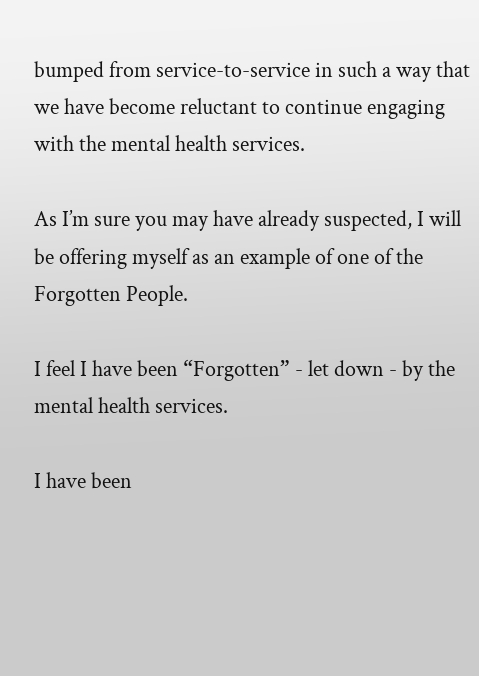bumped from service-to-service in such a way that we have become reluctant to continue engaging with the mental health services.

As I’m sure you may have already suspected, I will be offering myself as an example of one of the Forgotten People.

I feel I have been “Forgotten” - let down - by the mental health services.

I have been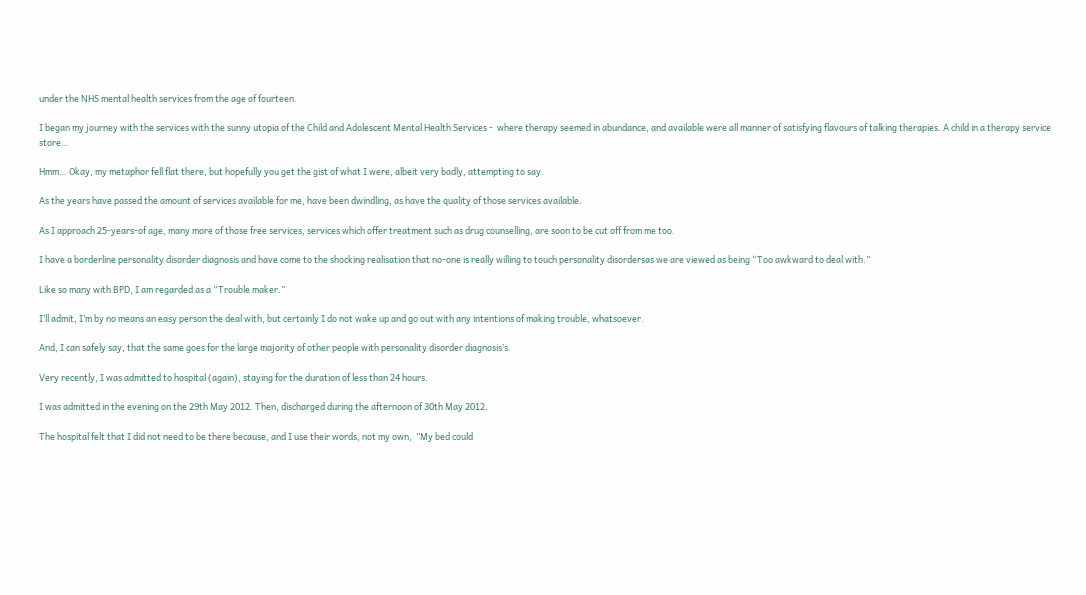under the NHS mental health services from the age of fourteen.

I began my journey with the services with the sunny utopia of the Child and Adolescent Mental Health Services -  where therapy seemed in abundance, and available were all manner of satisfying flavours of talking therapies. A child in a therapy service store…

Hmm… Okay, my metaphor fell flat there, but hopefully you get the gist of what I were, albeit very badly, attempting to say.

As the years have passed the amount of services available for me, have been dwindling, as have the quality of those services available.

As I approach 25-years-of age, many more of those free services, services which offer treatment such as drug counselling, are soon to be cut off from me too.

I have a borderline personality disorder diagnosis and have come to the shocking realisation that no-one is really willing to touch personality disordersas we are viewed as being “Too awkward to deal with.”

Like so many with BPD, I am regarded as a “Trouble maker.”

I’ll admit, I’m by no means an easy person the deal with, but certainly I do not wake up and go out with any intentions of making trouble, whatsoever.

And, I can safely say, that the same goes for the large majority of other people with personality disorder diagnosis’s.

Very recently, I was admitted to hospital (again), staying for the duration of less than 24 hours.

I was admitted in the evening on the 29th May 2012. Then, discharged during the afternoon of 30th May 2012.

The hospital felt that I did not need to be there because, and I use their words, not my own,  ”My bed could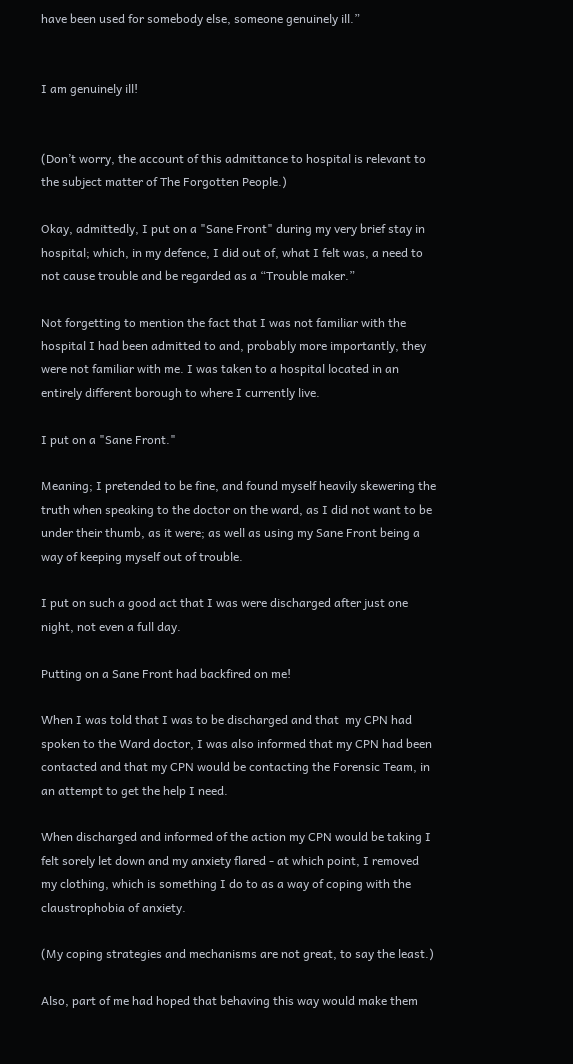have been used for somebody else, someone genuinely ill.”


I am genuinely ill!


(Don’t worry, the account of this admittance to hospital is relevant to the subject matter of The Forgotten People.)

Okay, admittedly, I put on a "Sane Front" during my very brief stay in hospital; which, in my defence, I did out of, what I felt was, a need to not cause trouble and be regarded as a “Trouble maker.”

Not forgetting to mention the fact that I was not familiar with the hospital I had been admitted to and, probably more importantly, they were not familiar with me. I was taken to a hospital located in an entirely different borough to where I currently live.

I put on a "Sane Front."

Meaning; I pretended to be fine, and found myself heavily skewering the truth when speaking to the doctor on the ward, as I did not want to be under their thumb, as it were; as well as using my Sane Front being a way of keeping myself out of trouble.

I put on such a good act that I was were discharged after just one night, not even a full day.

Putting on a Sane Front had backfired on me!

When I was told that I was to be discharged and that  my CPN had spoken to the Ward doctor, I was also informed that my CPN had been contacted and that my CPN would be contacting the Forensic Team, in an attempt to get the help I need.

When discharged and informed of the action my CPN would be taking I felt sorely let down and my anxiety flared - at which point, I removed my clothing, which is something I do to as a way of coping with the claustrophobia of anxiety.

(My coping strategies and mechanisms are not great, to say the least.)

Also, part of me had hoped that behaving this way would make them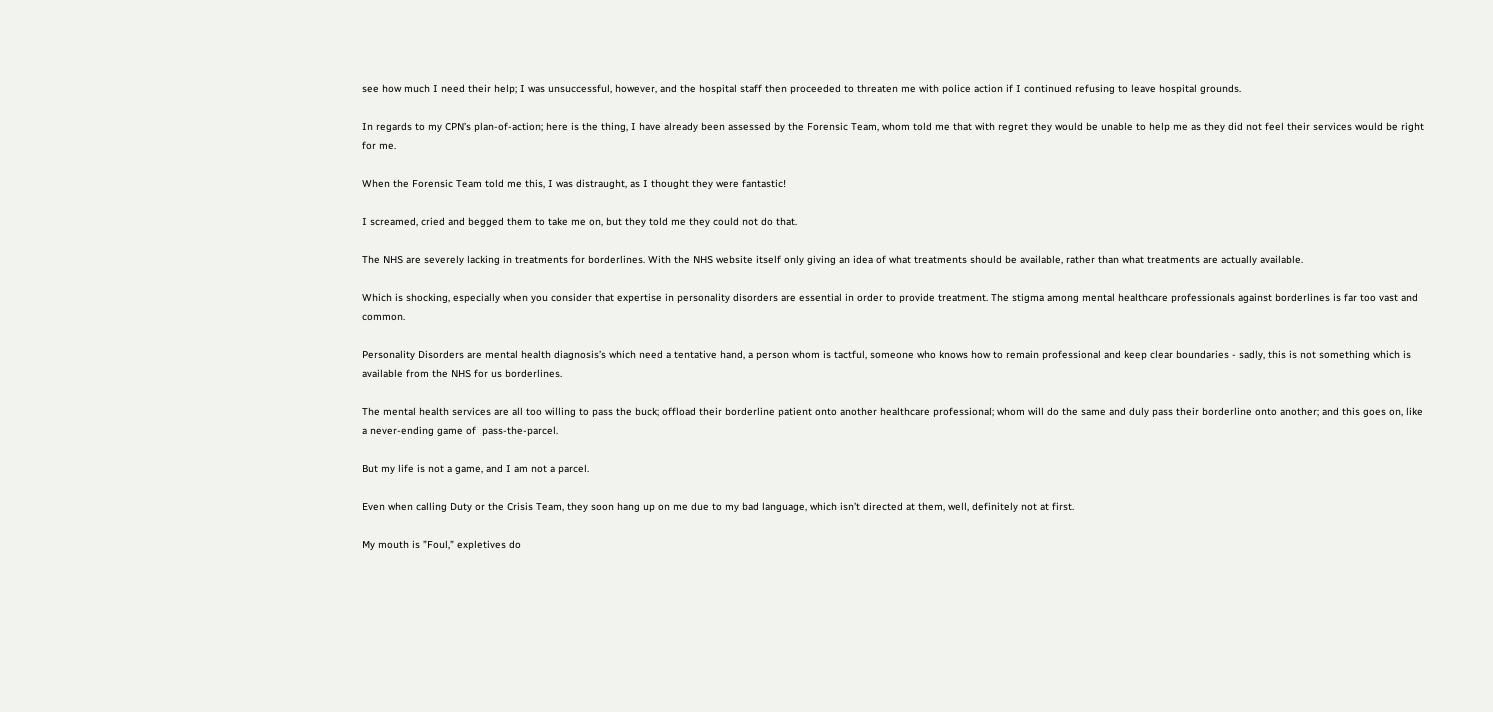see how much I need their help; I was unsuccessful, however, and the hospital staff then proceeded to threaten me with police action if I continued refusing to leave hospital grounds.

In regards to my CPN’s plan-of-action; here is the thing, I have already been assessed by the Forensic Team, whom told me that with regret they would be unable to help me as they did not feel their services would be right for me.

When the Forensic Team told me this, I was distraught, as I thought they were fantastic!

I screamed, cried and begged them to take me on, but they told me they could not do that.

The NHS are severely lacking in treatments for borderlines. With the NHS website itself only giving an idea of what treatments should be available, rather than what treatments are actually available.

Which is shocking, especially when you consider that expertise in personality disorders are essential in order to provide treatment. The stigma among mental healthcare professionals against borderlines is far too vast and common.

Personality Disorders are mental health diagnosis’s which need a tentative hand, a person whom is tactful, someone who knows how to remain professional and keep clear boundaries - sadly, this is not something which is available from the NHS for us borderlines.

The mental health services are all too willing to pass the buck; offload their borderline patient onto another healthcare professional; whom will do the same and duly pass their borderline onto another; and this goes on, like a never-ending game of  pass-the-parcel.

But my life is not a game, and I am not a parcel.

Even when calling Duty or the Crisis Team, they soon hang up on me due to my bad language, which isn’t directed at them, well, definitely not at first.

My mouth is ”Foul,” expletives do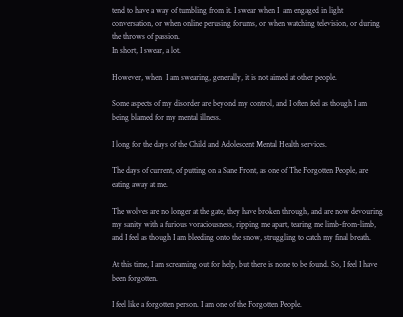tend to have a way of tumbling from it. I swear when I  am engaged in light conversation, or when online perusing forums, or when watching television, or during the throws of passion.
In short, I swear, a lot.

However, when  I am swearing, generally, it is not aimed at other people.

Some aspects of my disorder are beyond my control, and I often feel as though I am being blamed for my mental illness.

I long for the days of the Child and Adolescent Mental Health services.

The days of current, of putting on a Sane Front, as one of The Forgotten People, are eating away at me.

The wolves are no longer at the gate, they have broken through, and are now devouring my sanity with a furious voraciousness, ripping me apart, tearing me limb-from-limb, and I feel as though I am bleeding onto the snow, struggling to catch my final breath.

At this time, I am screaming out for help, but there is none to be found. So, I feel I have been forgotten.

I feel like a forgotten person. I am one of the Forgotten People.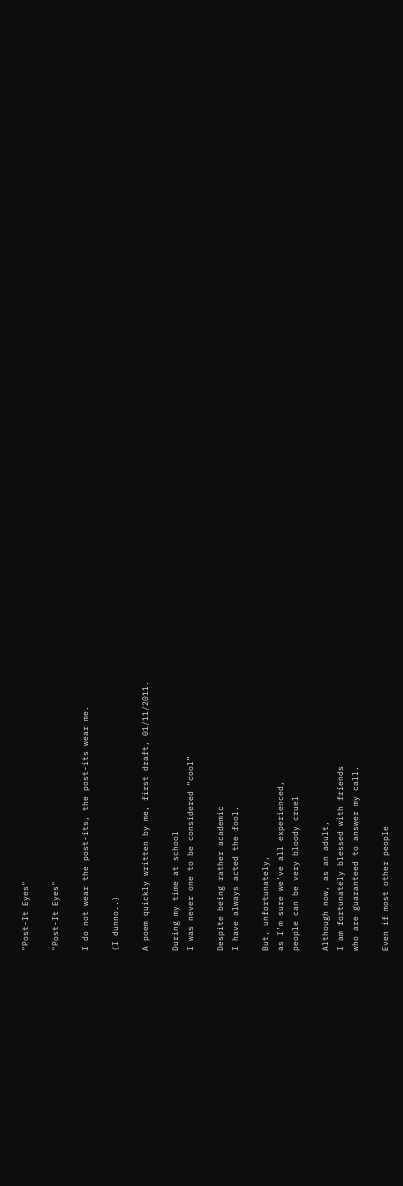"Post-It Eyes"

"Post-It Eyes"

I do not wear the post-its, the post-its wear me.

(I dunno..)

A poem quickly written by me, first draft, 01/11/2011.

During my time at school
I was never one to be considered “cool”

Despite being rather academic
I have always acted the fool.

But, unfortunately,
as I’m sure we’ve all experienced,
people can be very bloody cruel

Although now, as an adult,
I am fortunately blessed with friends
who are guaranteed to answer my call.

Even if most other people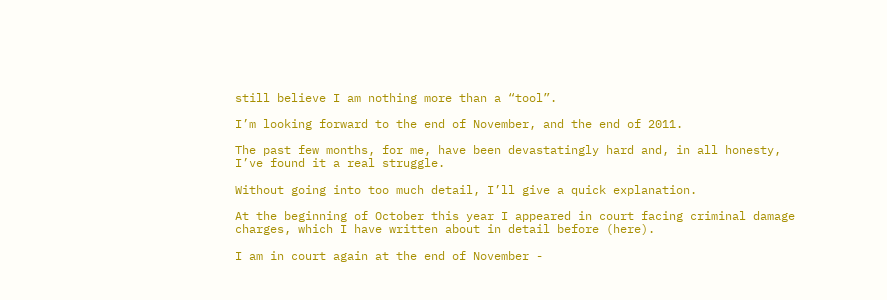still believe I am nothing more than a “tool”.

I’m looking forward to the end of November, and the end of 2011.

The past few months, for me, have been devastatingly hard and, in all honesty, I’ve found it a real struggle.

Without going into too much detail, I’ll give a quick explanation.

At the beginning of October this year I appeared in court facing criminal damage charges, which I have written about in detail before (here).

I am in court again at the end of November -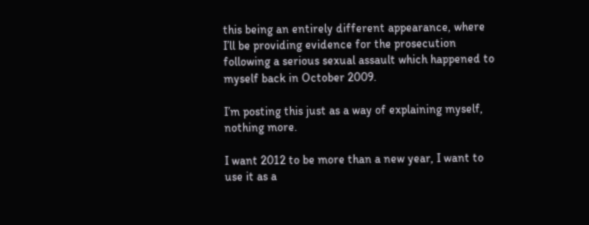this being an entirely different appearance, where I’ll be providing evidence for the prosecution following a serious sexual assault which happened to myself back in October 2009.

I’m posting this just as a way of explaining myself, nothing more.

I want 2012 to be more than a new year, I want to use it as a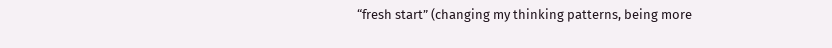“fresh start” (changing my thinking patterns, being more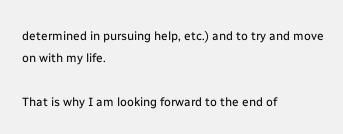determined in pursuing help, etc.) and to try and move on with my life.

That is why I am looking forward to the end of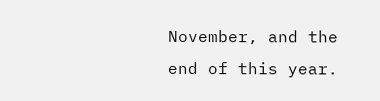November, and the end of this year.